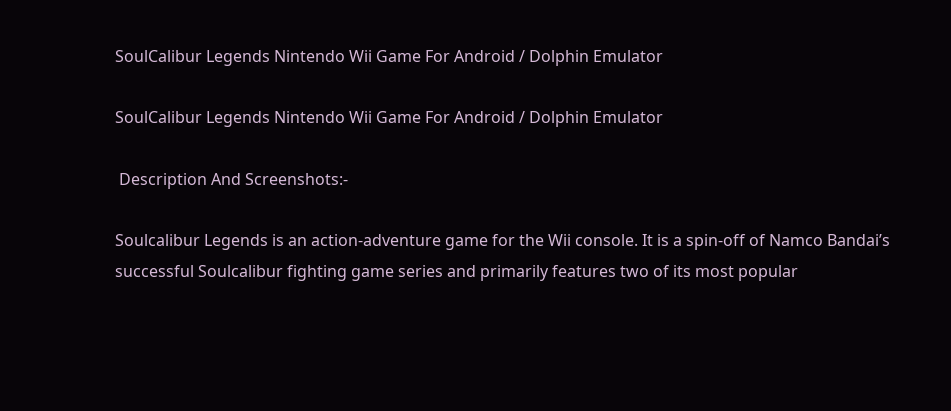SoulCalibur Legends Nintendo Wii Game For Android / Dolphin Emulator

SoulCalibur Legends Nintendo Wii Game For Android / Dolphin Emulator

 Description And Screenshots:-

Soulcalibur Legends is an action-adventure game for the Wii console. It is a spin-off of Namco Bandai’s successful Soulcalibur fighting game series and primarily features two of its most popular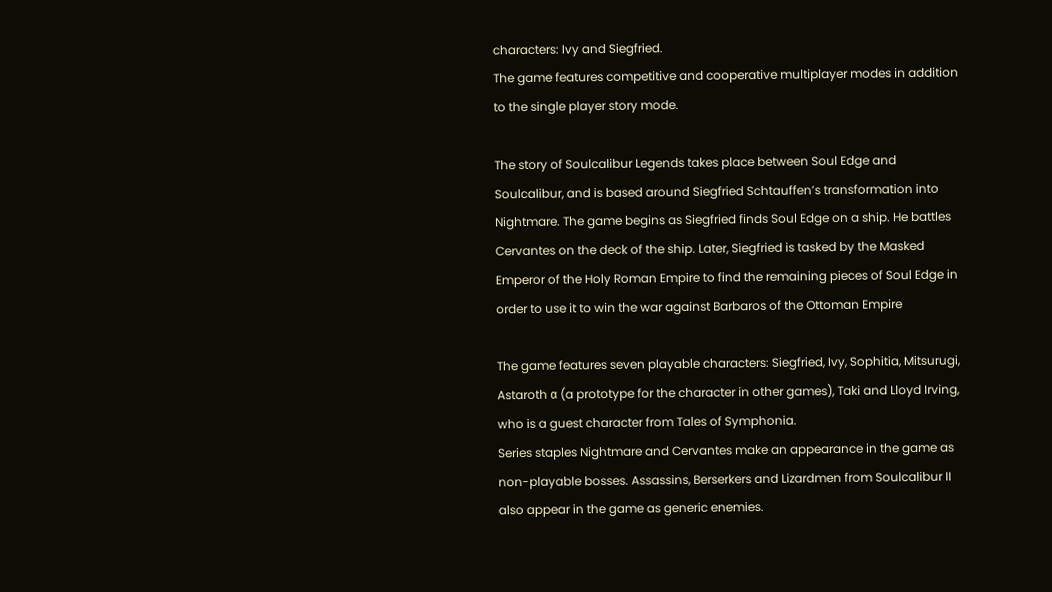characters: Ivy and Siegfried.
The game features competitive and cooperative multiplayer modes in addition to the single player story mode.

The story of Soulcalibur Legends takes place between Soul Edge and Soulcalibur, and is based around Siegfried Schtauffen’s transformation into Nightmare. The game begins as Siegfried finds Soul Edge on a ship. He battles Cervantes on the deck of the ship. Later, Siegfried is tasked by the Masked Emperor of the Holy Roman Empire to find the remaining pieces of Soul Edge in order to use it to win the war against Barbaros of the Ottoman Empire

The game features seven playable characters: Siegfried, Ivy, Sophitia, Mitsurugi, Astaroth α (a prototype for the character in other games), Taki and Lloyd Irving, who is a guest character from Tales of Symphonia.
Series staples Nightmare and Cervantes make an appearance in the game as non-playable bosses. Assassins, Berserkers and Lizardmen from Soulcalibur II also appear in the game as generic enemies.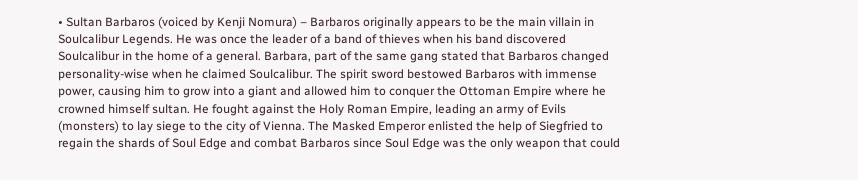• Sultan Barbaros (voiced by Kenji Nomura) – Barbaros originally appears to be the main villain in Soulcalibur Legends. He was once the leader of a band of thieves when his band discovered Soulcalibur in the home of a general. Barbara, part of the same gang stated that Barbaros changed personality-wise when he claimed Soulcalibur. The spirit sword bestowed Barbaros with immense power, causing him to grow into a giant and allowed him to conquer the Ottoman Empire where he crowned himself sultan. He fought against the Holy Roman Empire, leading an army of Evils (monsters) to lay siege to the city of Vienna. The Masked Emperor enlisted the help of Siegfried to regain the shards of Soul Edge and combat Barbaros since Soul Edge was the only weapon that could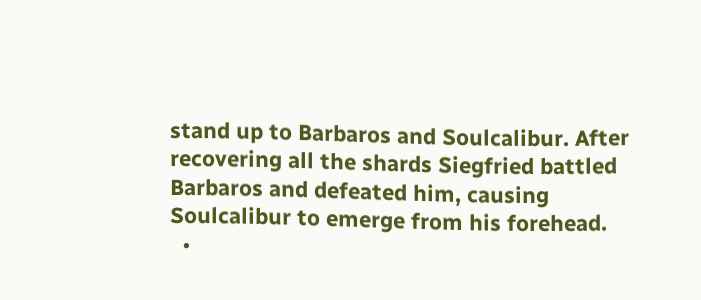stand up to Barbaros and Soulcalibur. After recovering all the shards Siegfried battled Barbaros and defeated him, causing Soulcalibur to emerge from his forehead.
  •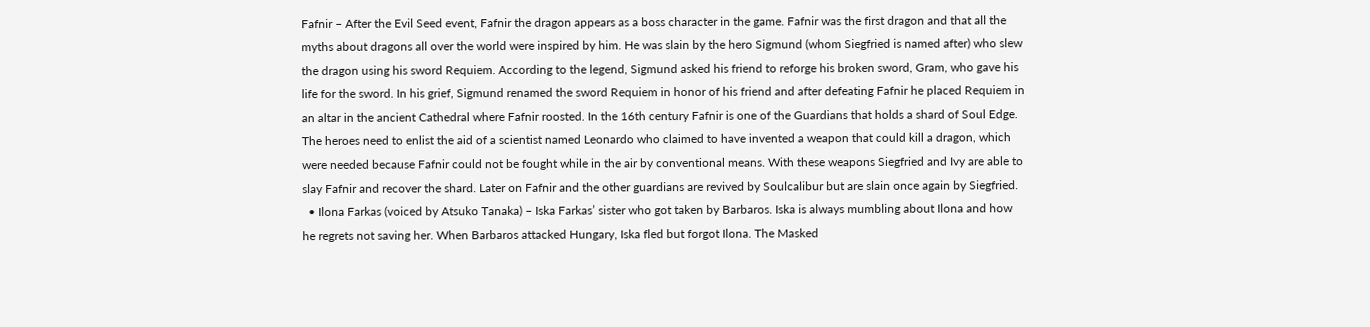Fafnir – After the Evil Seed event, Fafnir the dragon appears as a boss character in the game. Fafnir was the first dragon and that all the myths about dragons all over the world were inspired by him. He was slain by the hero Sigmund (whom Siegfried is named after) who slew the dragon using his sword Requiem. According to the legend, Sigmund asked his friend to reforge his broken sword, Gram, who gave his life for the sword. In his grief, Sigmund renamed the sword Requiem in honor of his friend and after defeating Fafnir he placed Requiem in an altar in the ancient Cathedral where Fafnir roosted. In the 16th century Fafnir is one of the Guardians that holds a shard of Soul Edge. The heroes need to enlist the aid of a scientist named Leonardo who claimed to have invented a weapon that could kill a dragon, which were needed because Fafnir could not be fought while in the air by conventional means. With these weapons Siegfried and Ivy are able to slay Fafnir and recover the shard. Later on Fafnir and the other guardians are revived by Soulcalibur but are slain once again by Siegfried.
  • Ilona Farkas (voiced by Atsuko Tanaka) – Iska Farkas’ sister who got taken by Barbaros. Iska is always mumbling about Ilona and how he regrets not saving her. When Barbaros attacked Hungary, Iska fled but forgot Ilona. The Masked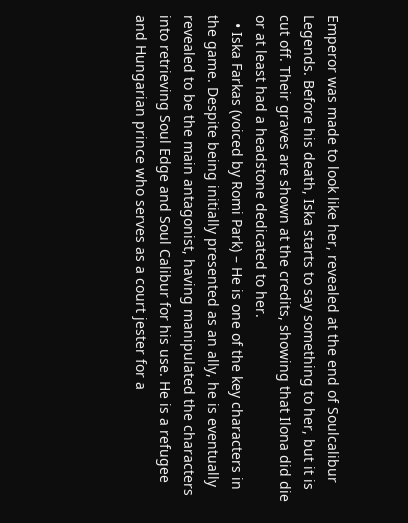Emperor was made to look like her, revealed at the end of Soulcalibur Legends. Before his death, Iska starts to say something to her, but it is cut off. Their graves are shown at the credits, showing that Ilona did die or at least had a headstone dedicated to her.
  • Iska Farkas (voiced by Romi Park) – He is one of the key characters in the game. Despite being initially presented as an ally, he is eventually revealed to be the main antagonist, having manipulated the characters into retrieving Soul Edge and Soul Calibur for his use. He is a refugee and Hungarian prince who serves as a court jester for a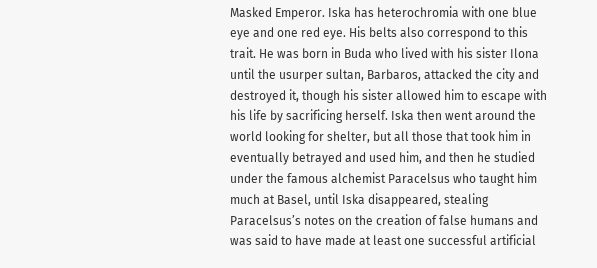Masked Emperor. Iska has heterochromia with one blue eye and one red eye. His belts also correspond to this trait. He was born in Buda who lived with his sister Ilona until the usurper sultan, Barbaros, attacked the city and destroyed it, though his sister allowed him to escape with his life by sacrificing herself. Iska then went around the world looking for shelter, but all those that took him in eventually betrayed and used him, and then he studied under the famous alchemist Paracelsus who taught him much at Basel, until Iska disappeared, stealing Paracelsus’s notes on the creation of false humans and was said to have made at least one successful artificial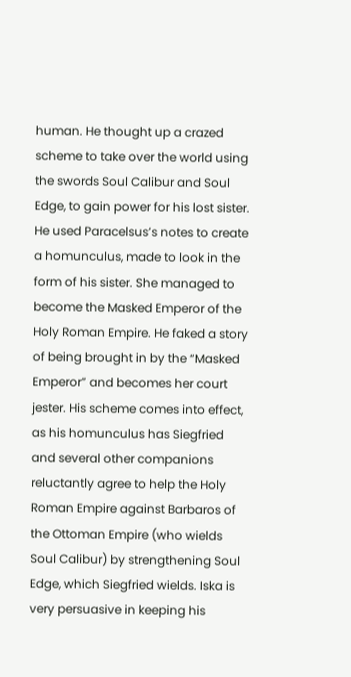human. He thought up a crazed scheme to take over the world using the swords Soul Calibur and Soul Edge, to gain power for his lost sister. He used Paracelsus’s notes to create a homunculus, made to look in the form of his sister. She managed to become the Masked Emperor of the Holy Roman Empire. He faked a story of being brought in by the “Masked Emperor” and becomes her court jester. His scheme comes into effect, as his homunculus has Siegfried and several other companions reluctantly agree to help the Holy Roman Empire against Barbaros of the Ottoman Empire (who wields Soul Calibur) by strengthening Soul Edge, which Siegfried wields. Iska is very persuasive in keeping his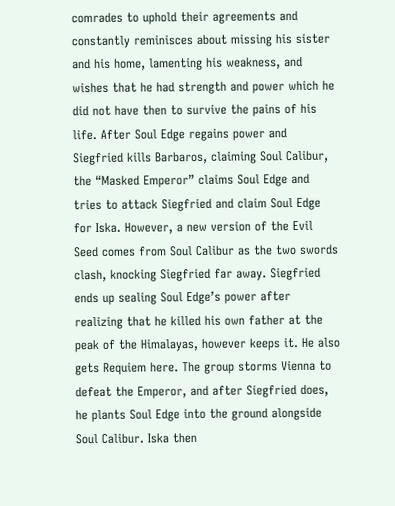comrades to uphold their agreements and constantly reminisces about missing his sister and his home, lamenting his weakness, and wishes that he had strength and power which he did not have then to survive the pains of his life. After Soul Edge regains power and Siegfried kills Barbaros, claiming Soul Calibur, the “Masked Emperor” claims Soul Edge and tries to attack Siegfried and claim Soul Edge for Iska. However, a new version of the Evil Seed comes from Soul Calibur as the two swords clash, knocking Siegfried far away. Siegfried ends up sealing Soul Edge’s power after realizing that he killed his own father at the peak of the Himalayas, however keeps it. He also gets Requiem here. The group storms Vienna to defeat the Emperor, and after Siegfried does, he plants Soul Edge into the ground alongside Soul Calibur. Iska then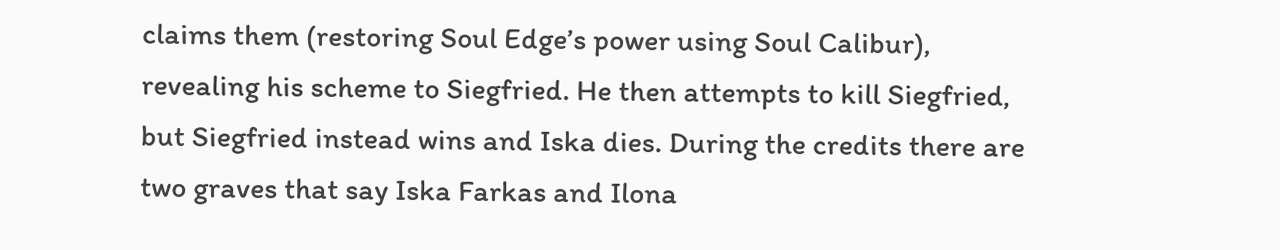claims them (restoring Soul Edge’s power using Soul Calibur), revealing his scheme to Siegfried. He then attempts to kill Siegfried, but Siegfried instead wins and Iska dies. During the credits there are two graves that say Iska Farkas and Ilona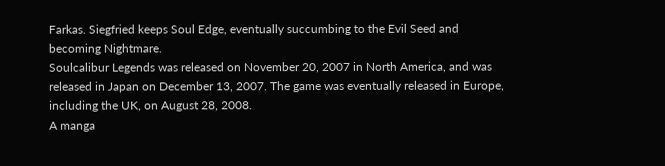Farkas. Siegfried keeps Soul Edge, eventually succumbing to the Evil Seed and becoming Nightmare.
Soulcalibur Legends was released on November 20, 2007 in North America, and was released in Japan on December 13, 2007. The game was eventually released in Europe, including the UK, on August 28, 2008.
A manga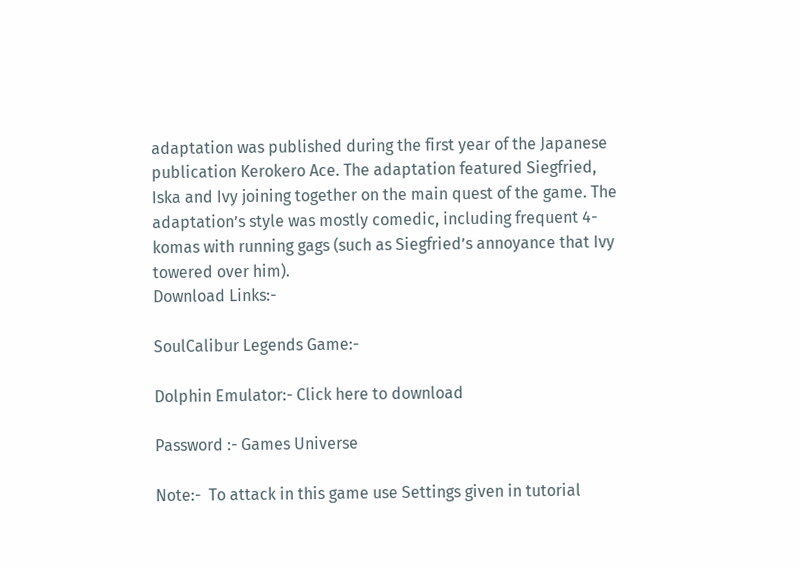adaptation was published during the first year of the Japanese publication Kerokero Ace. The adaptation featured Siegfried, Iska and Ivy joining together on the main quest of the game. The adaptation’s style was mostly comedic, including frequent 4-komas with running gags (such as Siegfried’s annoyance that Ivy towered over him).
Download Links:-

SoulCalibur Legends Game:-

Dolphin Emulator:- Click here to download

Password :- Games Universe

Note:-  To attack in this game use Settings given in tutorial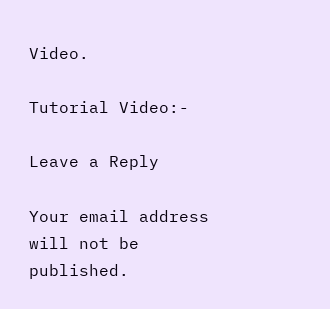Video.

Tutorial Video:-

Leave a Reply

Your email address will not be published.